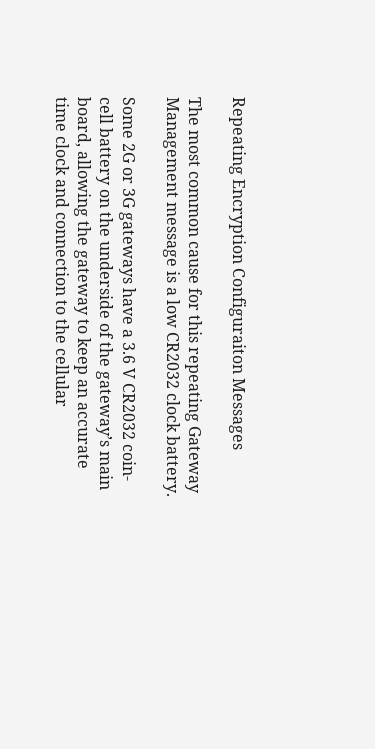Repeating Encryption Configuraiton Messages

The most common cause for this repeating Gateway Management message is a low CR2032 clock battery.

Some 2G or 3G gateways have a 3.6 V CR2032 coin-cell battery on the underside of the gateway’s main board, allowing the gateway to keep an accurate time clock and connection to the cellular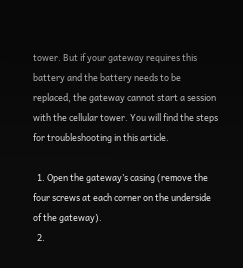tower. But if your gateway requires this battery and the battery needs to be replaced, the gateway cannot start a session with the cellular tower. You will find the steps for troubleshooting in this article.

  1. Open the gateway’s casing (remove the four screws at each corner on the underside of the gateway).
  2.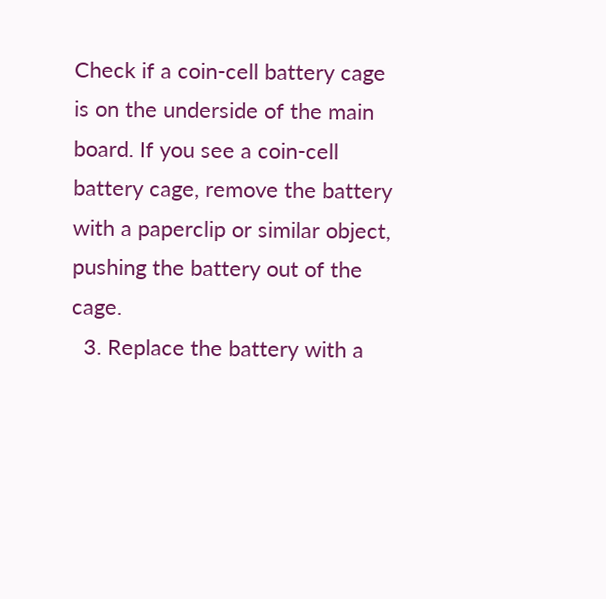Check if a coin-cell battery cage is on the underside of the main board. If you see a coin-cell battery cage, remove the battery with a paperclip or similar object, pushing the battery out of the cage.
  3. Replace the battery with a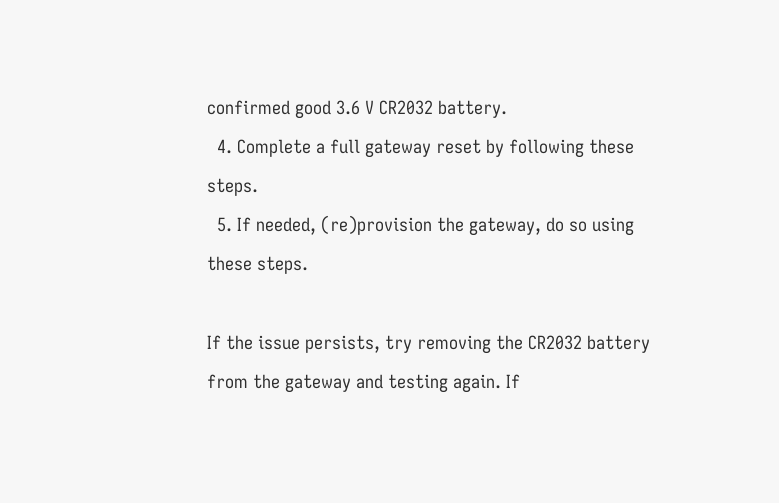confirmed good 3.6 V CR2032 battery.
  4. Complete a full gateway reset by following these steps.
  5. If needed, (re)provision the gateway, do so using these steps.

If the issue persists, try removing the CR2032 battery from the gateway and testing again. If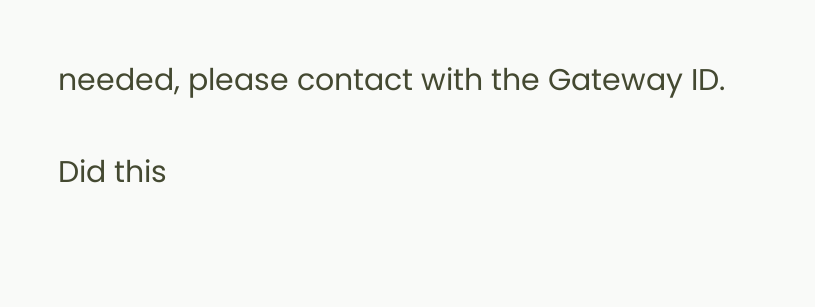needed, please contact with the Gateway ID.

Did this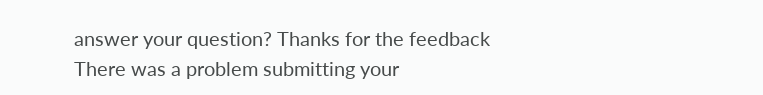answer your question? Thanks for the feedback There was a problem submitting your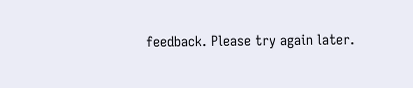feedback. Please try again later.